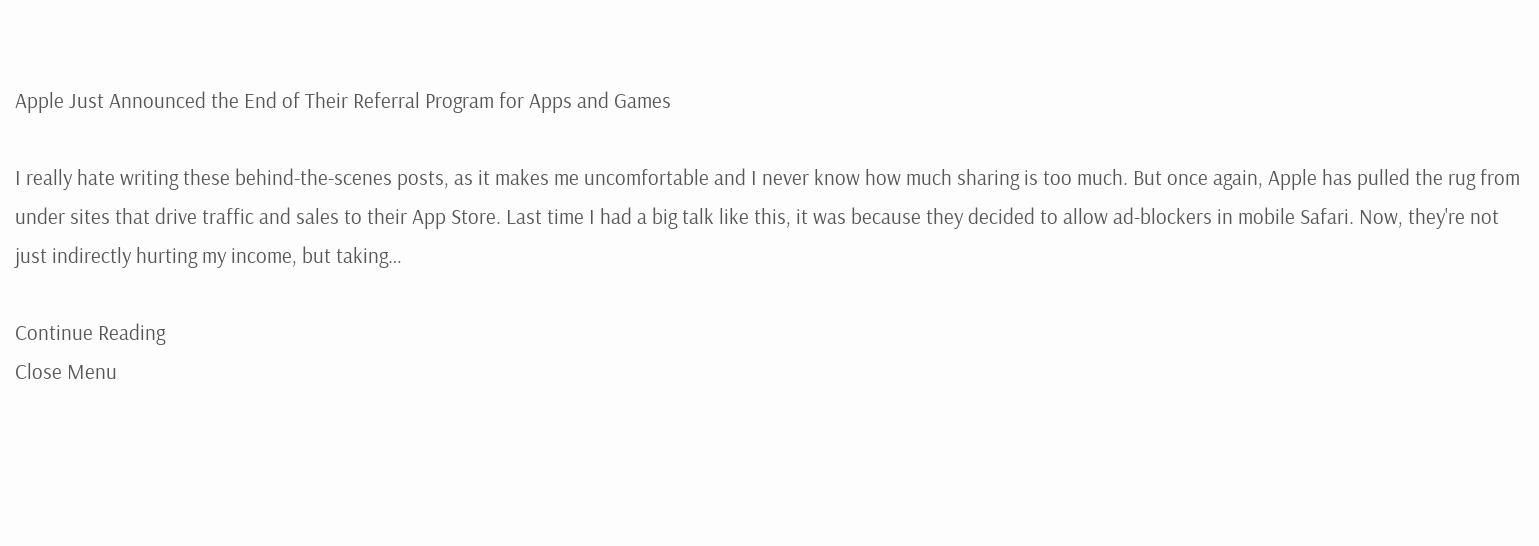Apple Just Announced the End of Their Referral Program for Apps and Games

I really hate writing these behind-the-scenes posts, as it makes me uncomfortable and I never know how much sharing is too much. But once again, Apple has pulled the rug from under sites that drive traffic and sales to their App Store. Last time I had a big talk like this, it was because they decided to allow ad-blockers in mobile Safari. Now, they're not just indirectly hurting my income, but taking…

Continue Reading
Close Menu